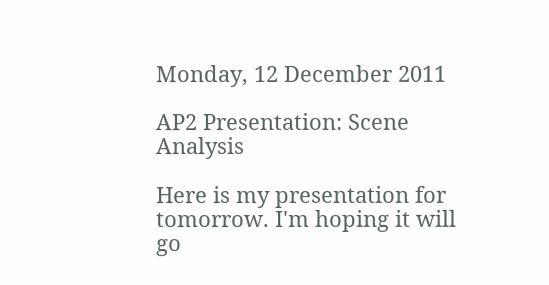Monday, 12 December 2011

AP2 Presentation: Scene Analysis

Here is my presentation for tomorrow. I'm hoping it will go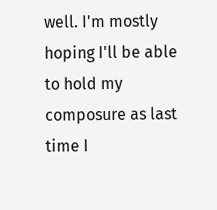well. I'm mostly hoping I'll be able to hold my composure as last time I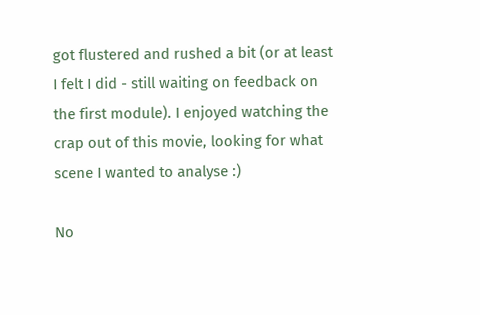got flustered and rushed a bit (or at least I felt I did - still waiting on feedback on the first module). I enjoyed watching the crap out of this movie, looking for what scene I wanted to analyse :)

No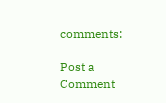comments:

Post a Comment